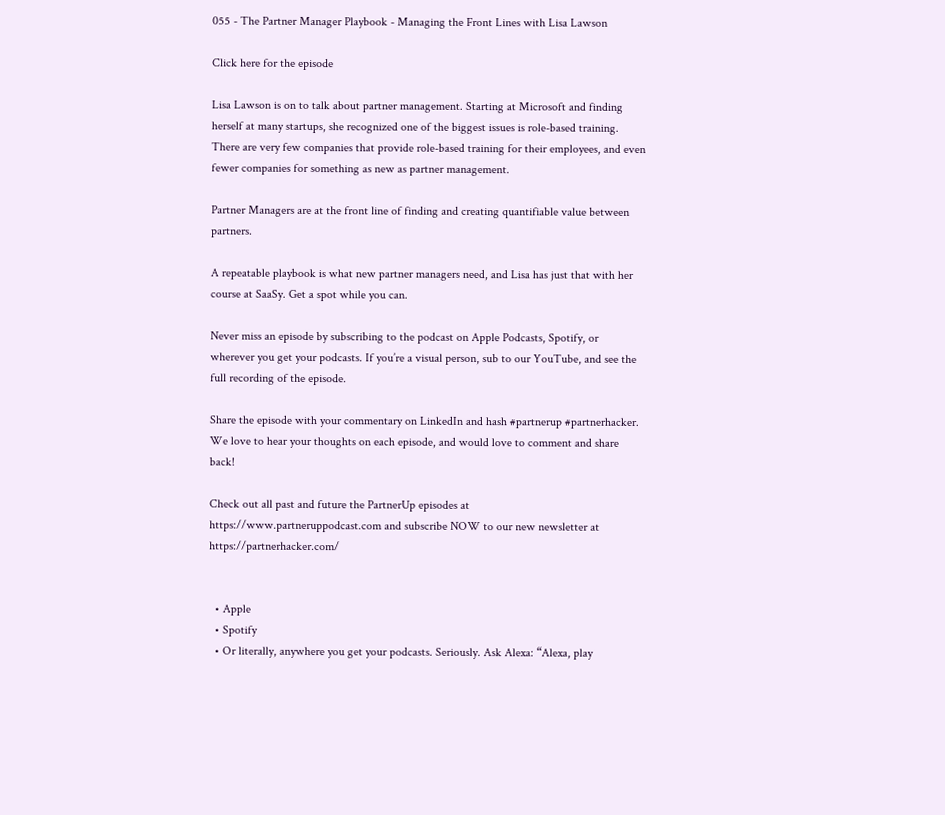055 - The Partner Manager Playbook - Managing the Front Lines with Lisa Lawson

Click here for the episode

Lisa Lawson is on to talk about partner management. Starting at Microsoft and finding herself at many startups, she recognized one of the biggest issues is role-based training. There are very few companies that provide role-based training for their employees, and even fewer companies for something as new as partner management.

Partner Managers are at the front line of finding and creating quantifiable value between partners.

A repeatable playbook is what new partner managers need, and Lisa has just that with her course at SaaSy. Get a spot while you can.

Never miss an episode by subscribing to the podcast on Apple Podcasts, Spotify, or wherever you get your podcasts. If you’re a visual person, sub to our YouTube, and see the full recording of the episode.

Share the episode with your commentary on LinkedIn and hash #partnerup #partnerhacker. We love to hear your thoughts on each episode, and would love to comment and share back!

Check out all past and future the PartnerUp episodes at https://www.partneruppodcast.com and subscribe NOW to our new newsletter at https://partnerhacker.com/


  • Apple
  • Spotify
  • Or literally, anywhere you get your podcasts. Seriously. Ask Alexa: “Alexa, play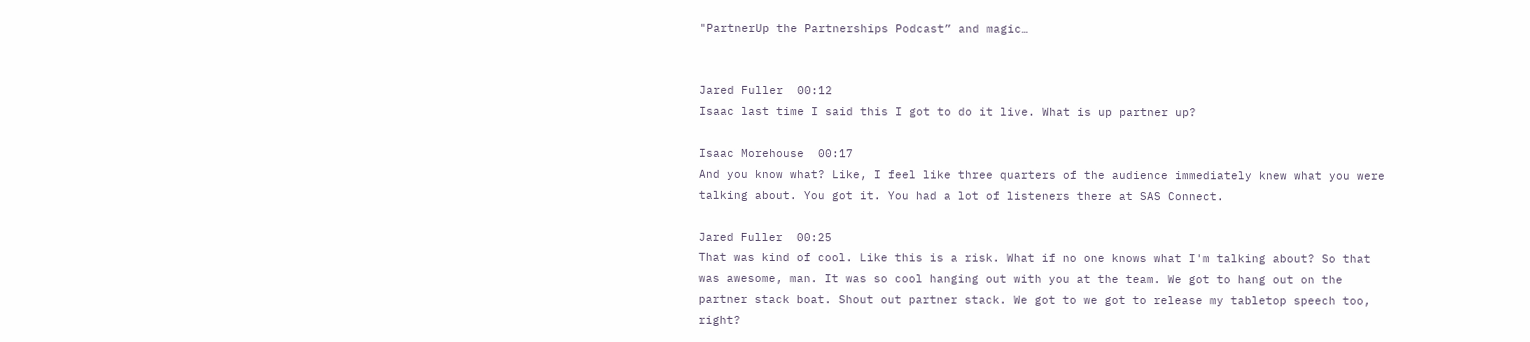"PartnerUp the Partnerships Podcast” and magic…


Jared Fuller  00:12
Isaac last time I said this I got to do it live. What is up partner up?

Isaac Morehouse  00:17
And you know what? Like, I feel like three quarters of the audience immediately knew what you were talking about. You got it. You had a lot of listeners there at SAS Connect.

Jared Fuller  00:25
That was kind of cool. Like this is a risk. What if no one knows what I'm talking about? So that was awesome, man. It was so cool hanging out with you at the team. We got to hang out on the partner stack boat. Shout out partner stack. We got to we got to release my tabletop speech too, right?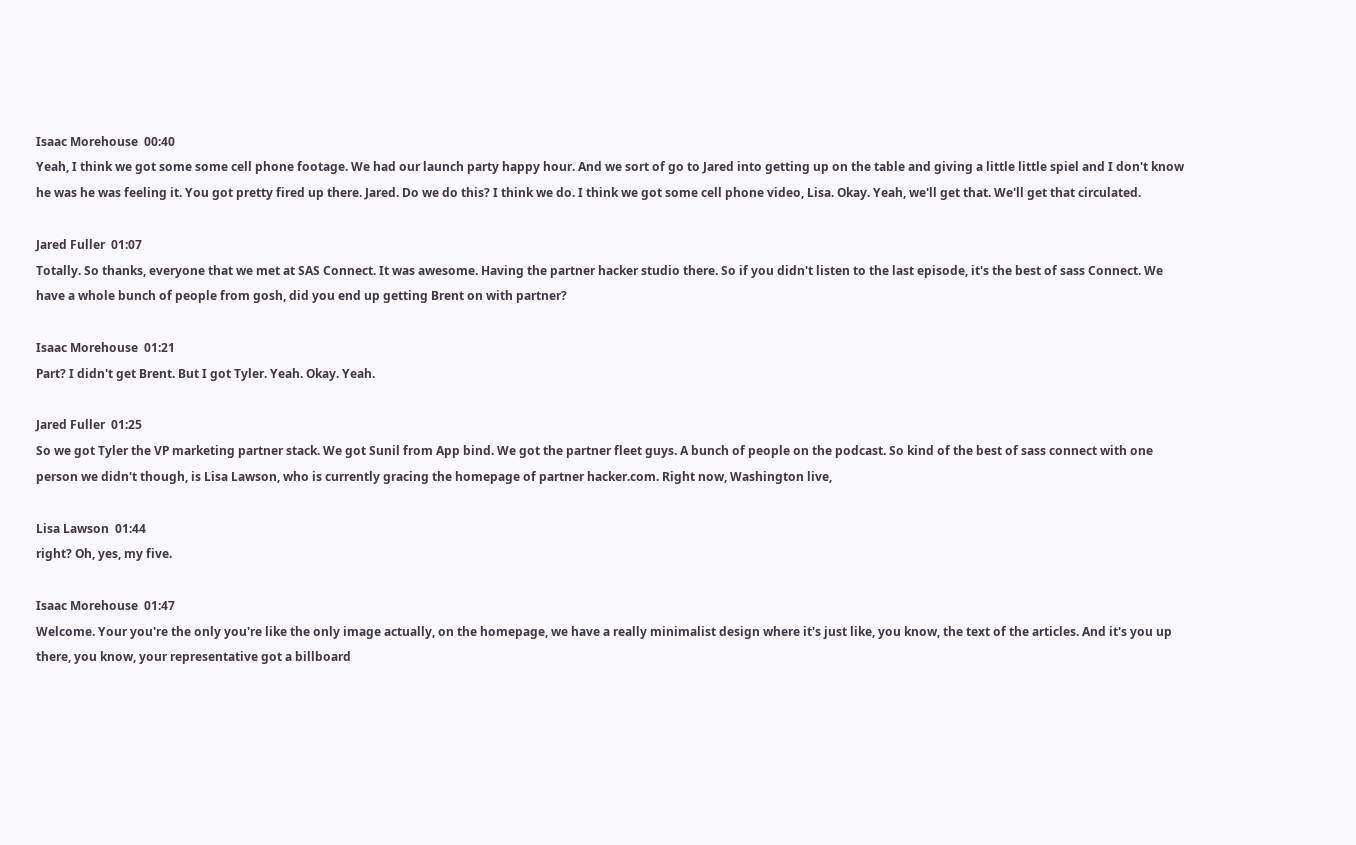Isaac Morehouse  00:40
Yeah, I think we got some some cell phone footage. We had our launch party happy hour. And we sort of go to Jared into getting up on the table and giving a little little spiel and I don't know he was he was feeling it. You got pretty fired up there. Jared. Do we do this? I think we do. I think we got some cell phone video, Lisa. Okay. Yeah, we'll get that. We'll get that circulated.

Jared Fuller  01:07
Totally. So thanks, everyone that we met at SAS Connect. It was awesome. Having the partner hacker studio there. So if you didn't listen to the last episode, it's the best of sass Connect. We have a whole bunch of people from gosh, did you end up getting Brent on with partner?

Isaac Morehouse  01:21
Part? I didn't get Brent. But I got Tyler. Yeah. Okay. Yeah.

Jared Fuller  01:25
So we got Tyler the VP marketing partner stack. We got Sunil from App bind. We got the partner fleet guys. A bunch of people on the podcast. So kind of the best of sass connect with one person we didn't though, is Lisa Lawson, who is currently gracing the homepage of partner hacker.com. Right now, Washington live,

Lisa Lawson  01:44
right? Oh, yes, my five.

Isaac Morehouse  01:47
Welcome. Your you're the only you're like the only image actually, on the homepage, we have a really minimalist design where it's just like, you know, the text of the articles. And it's you up there, you know, your representative got a billboard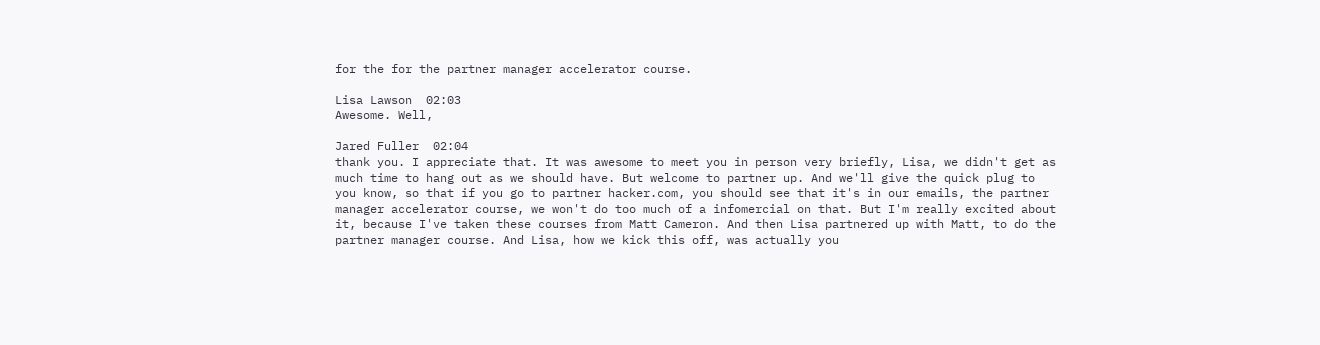for the for the partner manager accelerator course.

Lisa Lawson  02:03
Awesome. Well,

Jared Fuller  02:04
thank you. I appreciate that. It was awesome to meet you in person very briefly, Lisa, we didn't get as much time to hang out as we should have. But welcome to partner up. And we'll give the quick plug to you know, so that if you go to partner hacker.com, you should see that it's in our emails, the partner manager accelerator course, we won't do too much of a infomercial on that. But I'm really excited about it, because I've taken these courses from Matt Cameron. And then Lisa partnered up with Matt, to do the partner manager course. And Lisa, how we kick this off, was actually you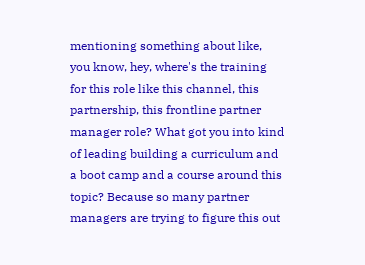mentioning something about like, you know, hey, where's the training for this role like this channel, this partnership, this frontline partner manager role? What got you into kind of leading building a curriculum and a boot camp and a course around this topic? Because so many partner managers are trying to figure this out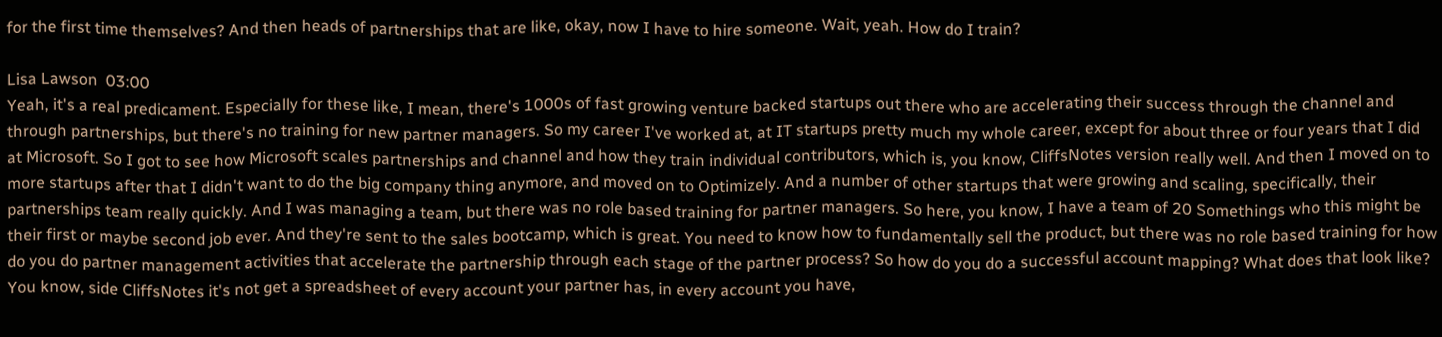for the first time themselves? And then heads of partnerships that are like, okay, now I have to hire someone. Wait, yeah. How do I train?

Lisa Lawson  03:00
Yeah, it's a real predicament. Especially for these like, I mean, there's 1000s of fast growing venture backed startups out there who are accelerating their success through the channel and through partnerships, but there's no training for new partner managers. So my career I've worked at, at IT startups pretty much my whole career, except for about three or four years that I did at Microsoft. So I got to see how Microsoft scales partnerships and channel and how they train individual contributors, which is, you know, CliffsNotes version really well. And then I moved on to more startups after that I didn't want to do the big company thing anymore, and moved on to Optimizely. And a number of other startups that were growing and scaling, specifically, their partnerships team really quickly. And I was managing a team, but there was no role based training for partner managers. So here, you know, I have a team of 20 Somethings who this might be their first or maybe second job ever. And they're sent to the sales bootcamp, which is great. You need to know how to fundamentally sell the product, but there was no role based training for how do you do partner management activities that accelerate the partnership through each stage of the partner process? So how do you do a successful account mapping? What does that look like? You know, side CliffsNotes it's not get a spreadsheet of every account your partner has, in every account you have,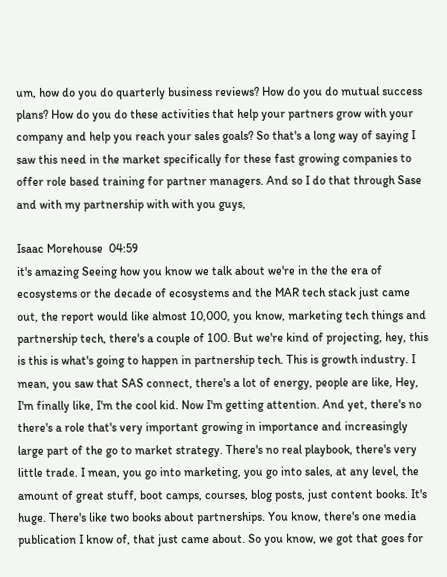um, how do you do quarterly business reviews? How do you do mutual success plans? How do you do these activities that help your partners grow with your company and help you reach your sales goals? So that's a long way of saying I saw this need in the market specifically for these fast growing companies to offer role based training for partner managers. And so I do that through Sase and with my partnership with with you guys,

Isaac Morehouse  04:59
it's amazing Seeing how you know we talk about we're in the the era of ecosystems or the decade of ecosystems and the MAR tech stack just came out, the report would like almost 10,000, you know, marketing tech things and partnership tech, there's a couple of 100. But we're kind of projecting, hey, this is this is what's going to happen in partnership tech. This is growth industry. I mean, you saw that SAS connect, there's a lot of energy, people are like, Hey, I'm finally like, I'm the cool kid. Now I'm getting attention. And yet, there's no there's a role that's very important growing in importance and increasingly large part of the go to market strategy. There's no real playbook, there's very little trade. I mean, you go into marketing, you go into sales, at any level, the amount of great stuff, boot camps, courses, blog posts, just content books. It's huge. There's like two books about partnerships. You know, there's one media publication I know of, that just came about. So you know, we got that goes for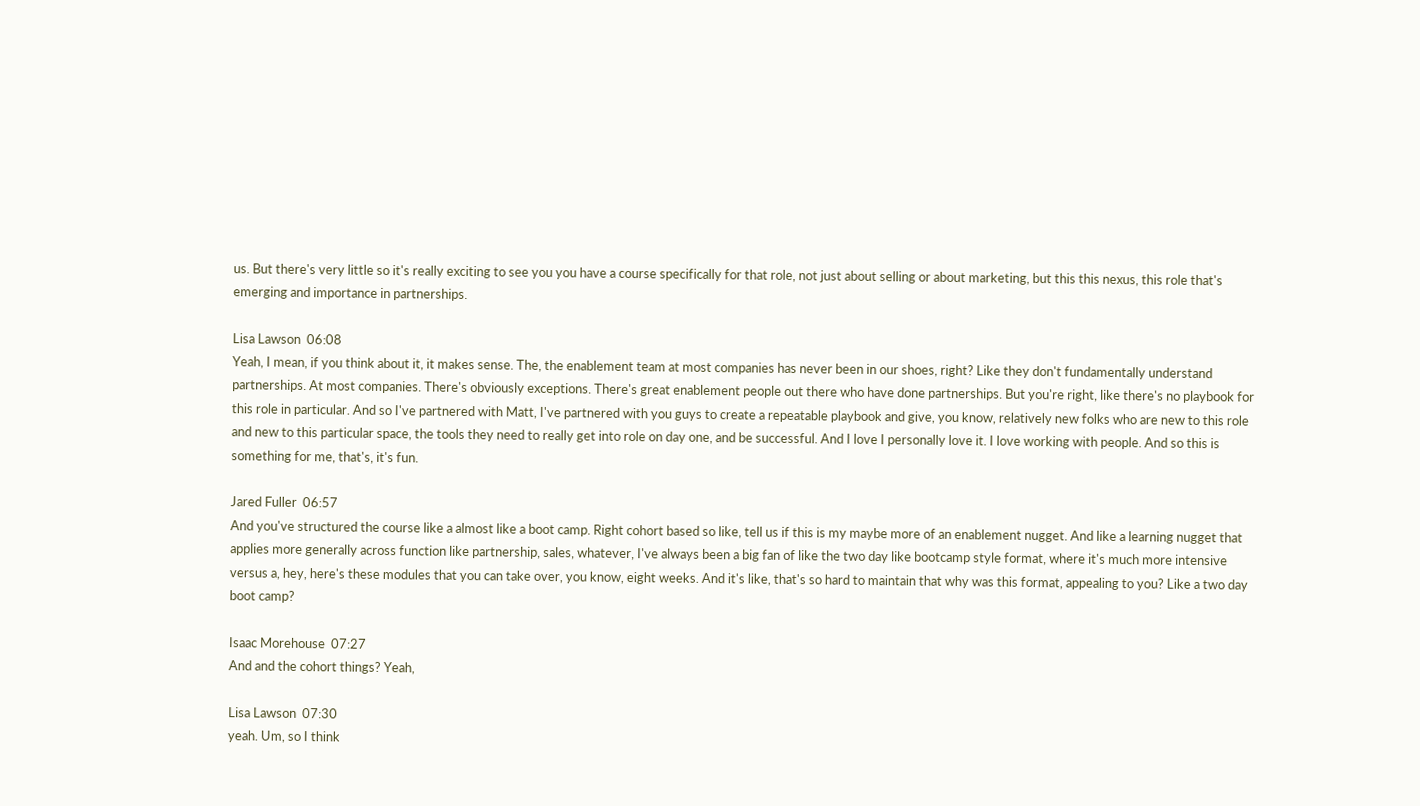us. But there's very little so it's really exciting to see you you have a course specifically for that role, not just about selling or about marketing, but this this nexus, this role that's emerging and importance in partnerships.

Lisa Lawson  06:08
Yeah, I mean, if you think about it, it makes sense. The, the enablement team at most companies has never been in our shoes, right? Like they don't fundamentally understand partnerships. At most companies. There's obviously exceptions. There's great enablement people out there who have done partnerships. But you're right, like there's no playbook for this role in particular. And so I've partnered with Matt, I've partnered with you guys to create a repeatable playbook and give, you know, relatively new folks who are new to this role and new to this particular space, the tools they need to really get into role on day one, and be successful. And I love I personally love it. I love working with people. And so this is something for me, that's, it's fun.

Jared Fuller  06:57
And you've structured the course like a almost like a boot camp. Right cohort based so like, tell us if this is my maybe more of an enablement nugget. And like a learning nugget that applies more generally across function like partnership, sales, whatever, I've always been a big fan of like the two day like bootcamp style format, where it's much more intensive versus a, hey, here's these modules that you can take over, you know, eight weeks. And it's like, that's so hard to maintain that why was this format, appealing to you? Like a two day boot camp?

Isaac Morehouse  07:27
And and the cohort things? Yeah,

Lisa Lawson  07:30
yeah. Um, so I think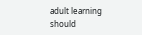adult learning should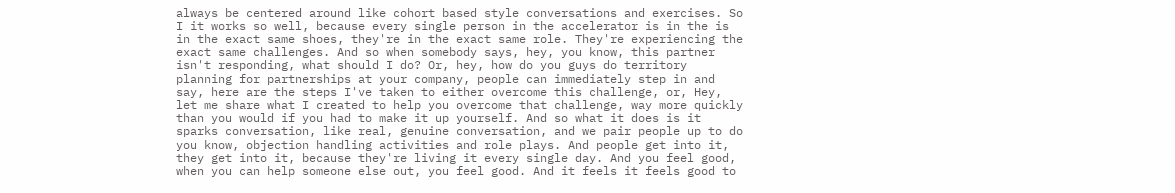always be centered around like cohort based style conversations and exercises. So I it works so well, because every single person in the accelerator is in the is in the exact same shoes, they're in the exact same role. They're experiencing the exact same challenges. And so when somebody says, hey, you know, this partner isn't responding, what should I do? Or, hey, how do you guys do territory planning for partnerships at your company, people can immediately step in and say, here are the steps I've taken to either overcome this challenge, or, Hey, let me share what I created to help you overcome that challenge, way more quickly than you would if you had to make it up yourself. And so what it does is it sparks conversation, like real, genuine conversation, and we pair people up to do you know, objection handling activities and role plays. And people get into it, they get into it, because they're living it every single day. And you feel good, when you can help someone else out, you feel good. And it feels it feels good to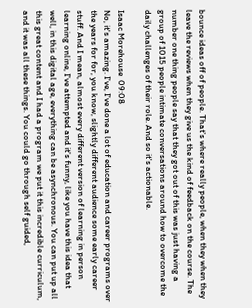bounce ideas off of people. That's where really people, when they when they leave the reviews when they give us the kind of feedback on the course. The number one thing people say that they got out of this was just having a group of 1015 people intimate conversations around how to overcome the daily challenges of their role. And so it's actionable.

Isaac Morehouse  09:08
No, it's amazing. I've, I've done a lot of education and career programs over the years for for, you know, slightly different audience some early career stuff. And I mean, almost every different version of learning in person learning online, I've attempted and it's funny, like you have this idea that well, in this digital age, everything can be asynchronous. You can put up all this great content and I had a program we put it this incredible curriculum, and it was all these things. You could go through self guided,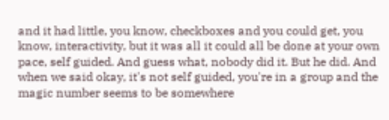and it had little, you know, checkboxes and you could get, you know, interactivity, but it was all it could all be done at your own pace, self guided. And guess what, nobody did it. But he did. And when we said okay, it's not self guided, you're in a group and the magic number seems to be somewhere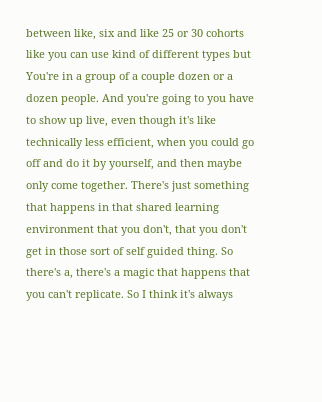between like, six and like 25 or 30 cohorts like you can use kind of different types but You're in a group of a couple dozen or a dozen people. And you're going to you have to show up live, even though it's like technically less efficient, when you could go off and do it by yourself, and then maybe only come together. There's just something that happens in that shared learning environment that you don't, that you don't get in those sort of self guided thing. So there's a, there's a magic that happens that you can't replicate. So I think it's always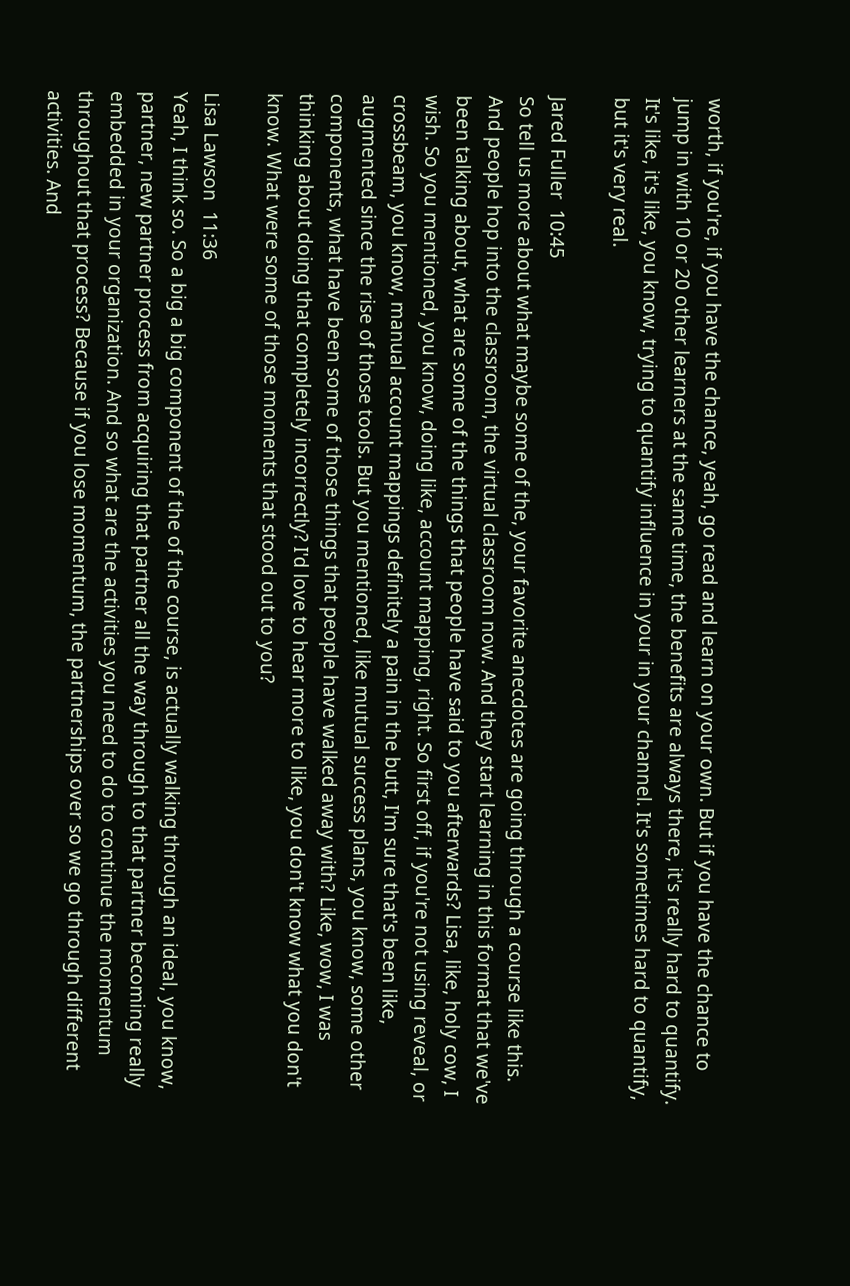worth, if you're, if you have the chance, yeah, go read and learn on your own. But if you have the chance to jump in with 10 or 20 other learners at the same time, the benefits are always there, it's really hard to quantify. It's like, it's like, you know, trying to quantify influence in your in your channel. It's sometimes hard to quantify, but it's very real.

Jared Fuller  10:45
So tell us more about what maybe some of the, your favorite anecdotes are going through a course like this. And people hop into the classroom, the virtual classroom now. And they start learning in this format that we've been talking about, what are some of the things that people have said to you afterwards? Lisa, like, holy cow, I wish. So you mentioned, you know, doing like, account mapping, right. So first off, if you're not using reveal, or crossbeam, you know, manual account mappings definitely a pain in the butt, I'm sure that's been like, augmented since the rise of those tools. But you mentioned, like mutual success plans, you know, some other components, what have been some of those things that people have walked away with? Like, wow, I was thinking about doing that completely incorrectly? I'd love to hear more to like, you don't know what you don't know. What were some of those moments that stood out to you?

Lisa Lawson  11:36
Yeah, I think so. So a big a big component of the of the course, is actually walking through an ideal, you know, partner, new partner process from acquiring that partner all the way through to that partner becoming really embedded in your organization. And so what are the activities you need to do to continue the momentum throughout that process? Because if you lose momentum, the partnerships over so we go through different activities. And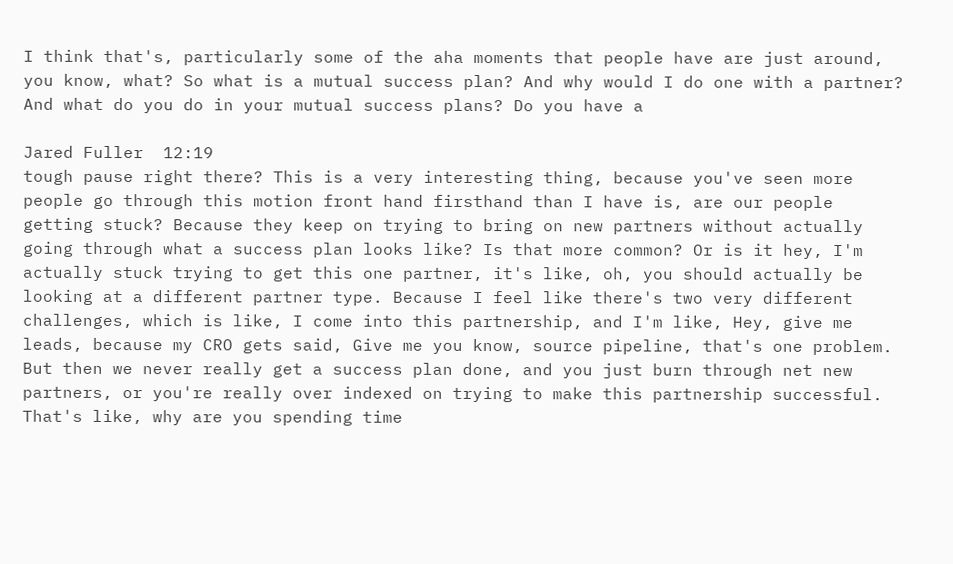I think that's, particularly some of the aha moments that people have are just around, you know, what? So what is a mutual success plan? And why would I do one with a partner? And what do you do in your mutual success plans? Do you have a

Jared Fuller  12:19
tough pause right there? This is a very interesting thing, because you've seen more people go through this motion front hand firsthand than I have is, are our people getting stuck? Because they keep on trying to bring on new partners without actually going through what a success plan looks like? Is that more common? Or is it hey, I'm actually stuck trying to get this one partner, it's like, oh, you should actually be looking at a different partner type. Because I feel like there's two very different challenges, which is like, I come into this partnership, and I'm like, Hey, give me leads, because my CRO gets said, Give me you know, source pipeline, that's one problem. But then we never really get a success plan done, and you just burn through net new partners, or you're really over indexed on trying to make this partnership successful. That's like, why are you spending time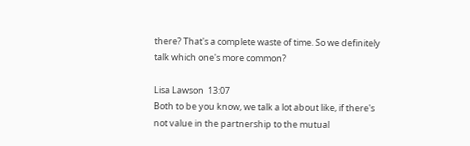there? That's a complete waste of time. So we definitely talk which one's more common?

Lisa Lawson  13:07
Both to be you know, we talk a lot about like, if there's not value in the partnership to the mutual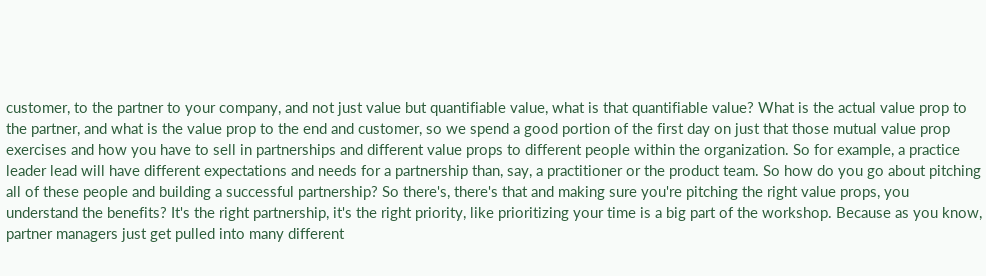customer, to the partner to your company, and not just value but quantifiable value, what is that quantifiable value? What is the actual value prop to the partner, and what is the value prop to the end and customer, so we spend a good portion of the first day on just that those mutual value prop exercises and how you have to sell in partnerships and different value props to different people within the organization. So for example, a practice leader lead will have different expectations and needs for a partnership than, say, a practitioner or the product team. So how do you go about pitching all of these people and building a successful partnership? So there's, there's that and making sure you're pitching the right value props, you understand the benefits? It's the right partnership, it's the right priority, like prioritizing your time is a big part of the workshop. Because as you know, partner managers just get pulled into many different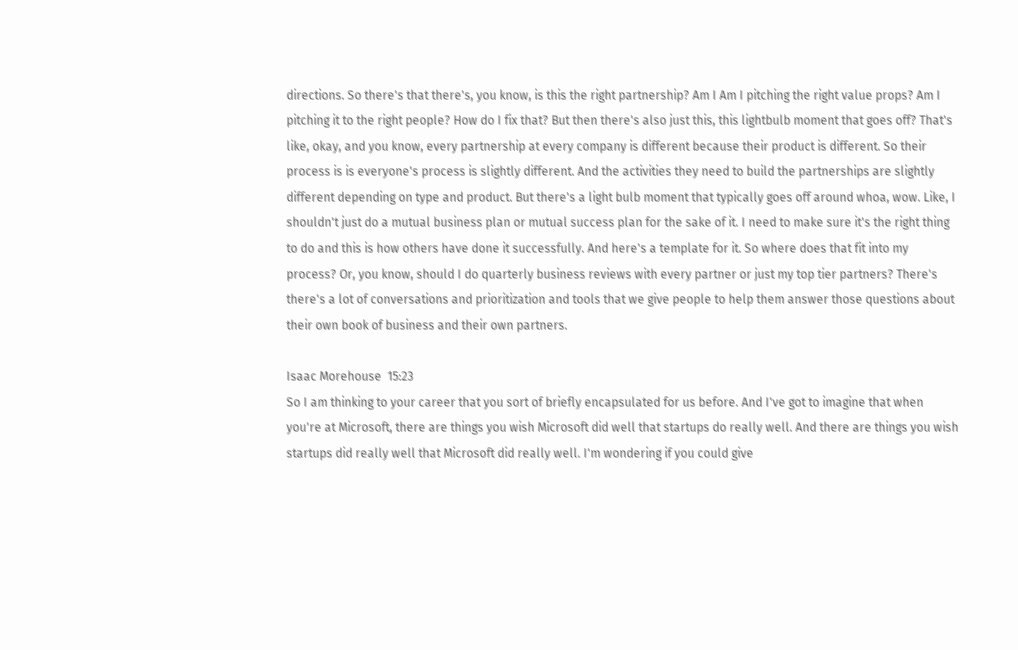directions. So there's that there's, you know, is this the right partnership? Am I Am I pitching the right value props? Am I pitching it to the right people? How do I fix that? But then there's also just this, this lightbulb moment that goes off? That's like, okay, and you know, every partnership at every company is different because their product is different. So their process is is everyone's process is slightly different. And the activities they need to build the partnerships are slightly different depending on type and product. But there's a light bulb moment that typically goes off around whoa, wow. Like, I shouldn't just do a mutual business plan or mutual success plan for the sake of it. I need to make sure it's the right thing to do and this is how others have done it successfully. And here's a template for it. So where does that fit into my process? Or, you know, should I do quarterly business reviews with every partner or just my top tier partners? There's there's a lot of conversations and prioritization and tools that we give people to help them answer those questions about their own book of business and their own partners.

Isaac Morehouse  15:23
So I am thinking to your career that you sort of briefly encapsulated for us before. And I've got to imagine that when you're at Microsoft, there are things you wish Microsoft did well that startups do really well. And there are things you wish startups did really well that Microsoft did really well. I'm wondering if you could give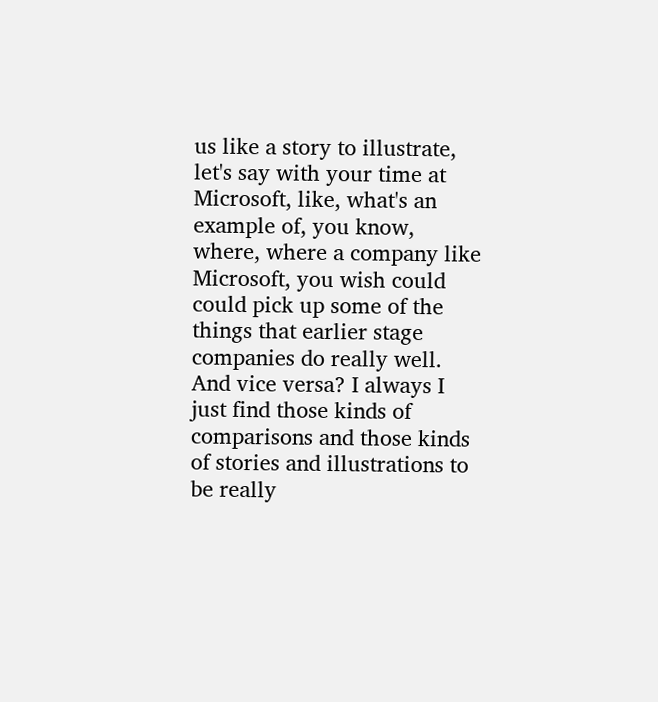us like a story to illustrate, let's say with your time at Microsoft, like, what's an example of, you know, where, where a company like Microsoft, you wish could could pick up some of the things that earlier stage companies do really well. And vice versa? I always I just find those kinds of comparisons and those kinds of stories and illustrations to be really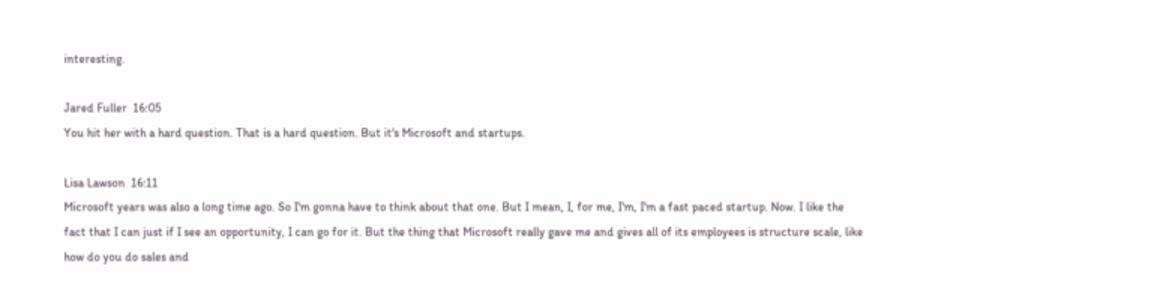interesting.

Jared Fuller  16:05
You hit her with a hard question. That is a hard question. But it's Microsoft and startups.

Lisa Lawson  16:11
Microsoft years was also a long time ago. So I'm gonna have to think about that one. But I mean, I, for me, I'm, I'm a fast paced startup. Now. I like the fact that I can just if I see an opportunity, I can go for it. But the thing that Microsoft really gave me and gives all of its employees is structure scale, like how do you do sales and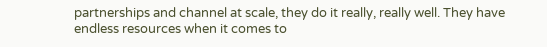partnerships and channel at scale, they do it really, really well. They have endless resources when it comes to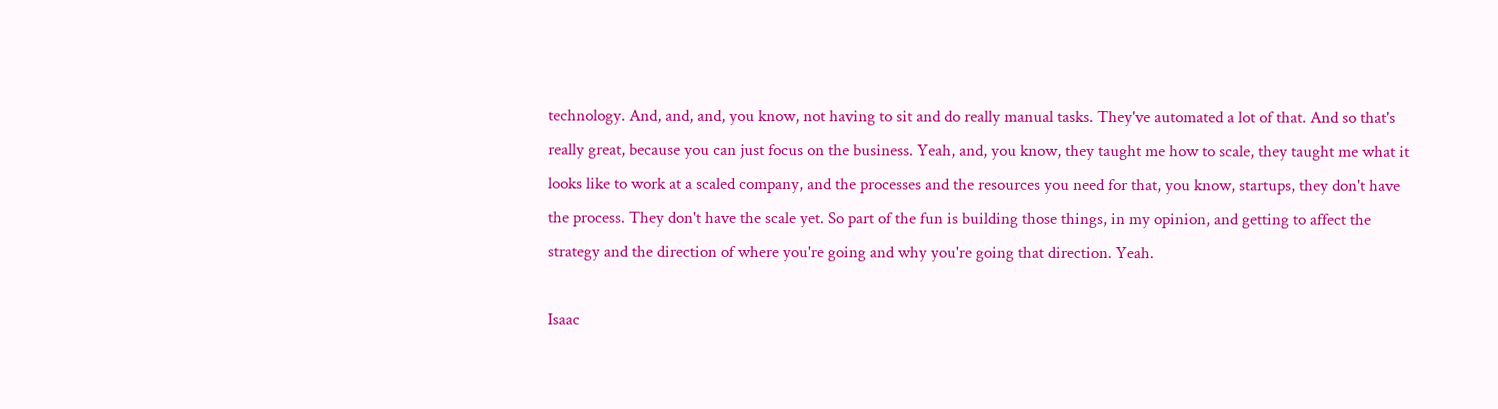technology. And, and, and, you know, not having to sit and do really manual tasks. They've automated a lot of that. And so that's really great, because you can just focus on the business. Yeah, and, you know, they taught me how to scale, they taught me what it looks like to work at a scaled company, and the processes and the resources you need for that, you know, startups, they don't have the process. They don't have the scale yet. So part of the fun is building those things, in my opinion, and getting to affect the strategy and the direction of where you're going and why you're going that direction. Yeah.

Isaac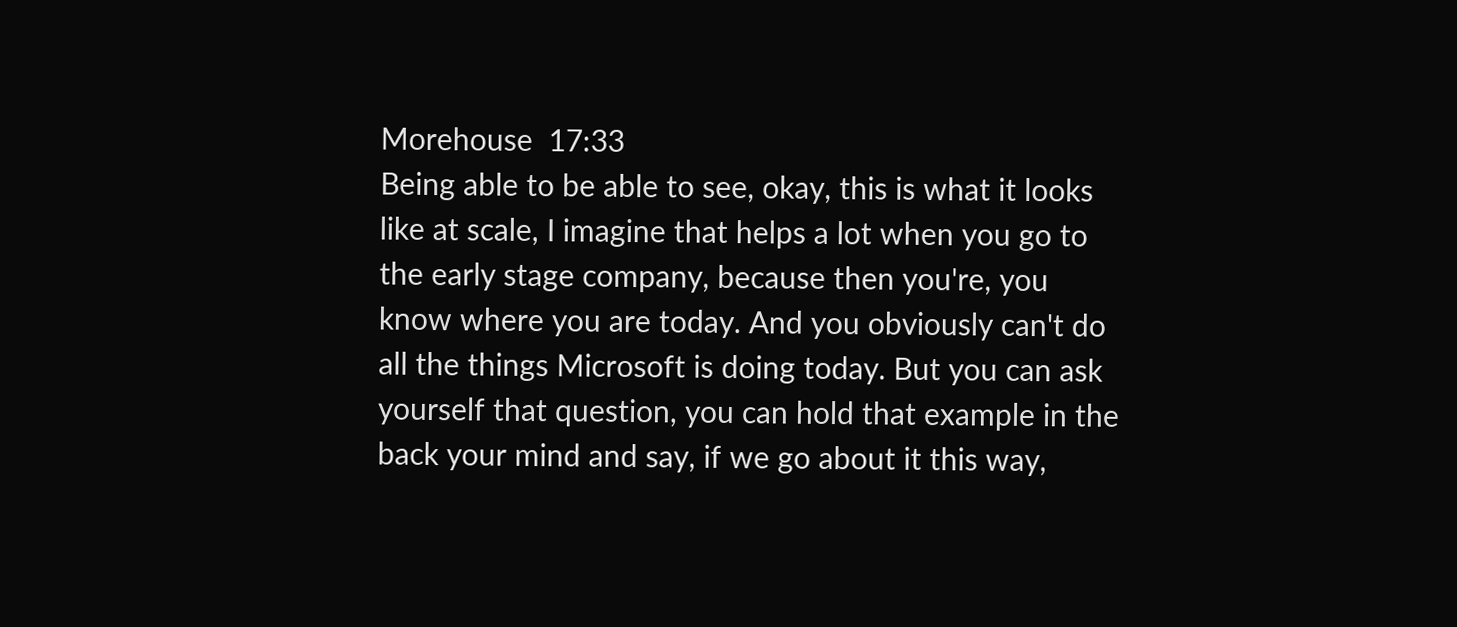Morehouse  17:33
Being able to be able to see, okay, this is what it looks like at scale, I imagine that helps a lot when you go to the early stage company, because then you're, you know where you are today. And you obviously can't do all the things Microsoft is doing today. But you can ask yourself that question, you can hold that example in the back your mind and say, if we go about it this way,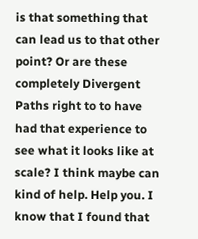is that something that can lead us to that other point? Or are these completely Divergent Paths right to to have had that experience to see what it looks like at scale? I think maybe can kind of help. Help you. I know that I found that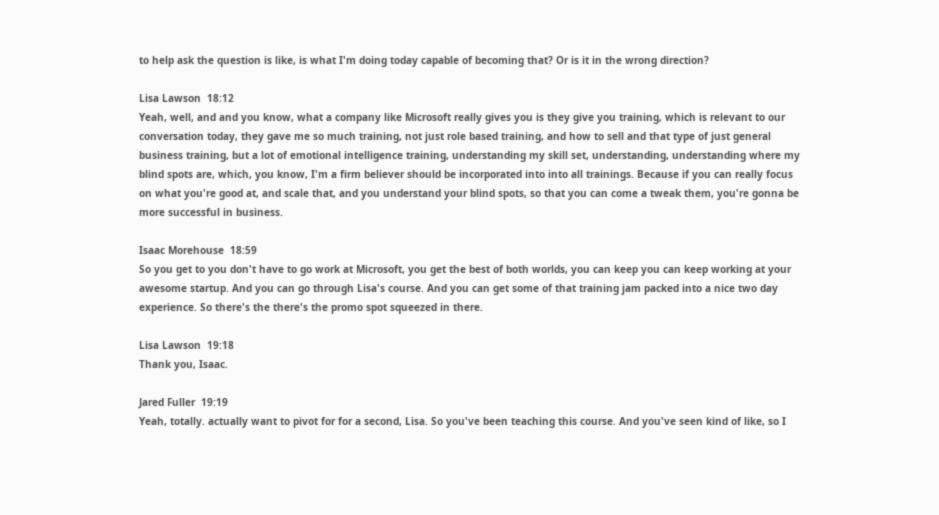to help ask the question is like, is what I'm doing today capable of becoming that? Or is it in the wrong direction?

Lisa Lawson  18:12
Yeah, well, and and you know, what a company like Microsoft really gives you is they give you training, which is relevant to our conversation today, they gave me so much training, not just role based training, and how to sell and that type of just general business training, but a lot of emotional intelligence training, understanding my skill set, understanding, understanding where my blind spots are, which, you know, I'm a firm believer should be incorporated into into all trainings. Because if you can really focus on what you're good at, and scale that, and you understand your blind spots, so that you can come a tweak them, you're gonna be more successful in business.

Isaac Morehouse  18:59
So you get to you don't have to go work at Microsoft, you get the best of both worlds, you can keep you can keep working at your awesome startup. And you can go through Lisa's course. And you can get some of that training jam packed into a nice two day experience. So there's the there's the promo spot squeezed in there.

Lisa Lawson  19:18
Thank you, Isaac.

Jared Fuller  19:19
Yeah, totally. actually want to pivot for for a second, Lisa. So you've been teaching this course. And you've seen kind of like, so I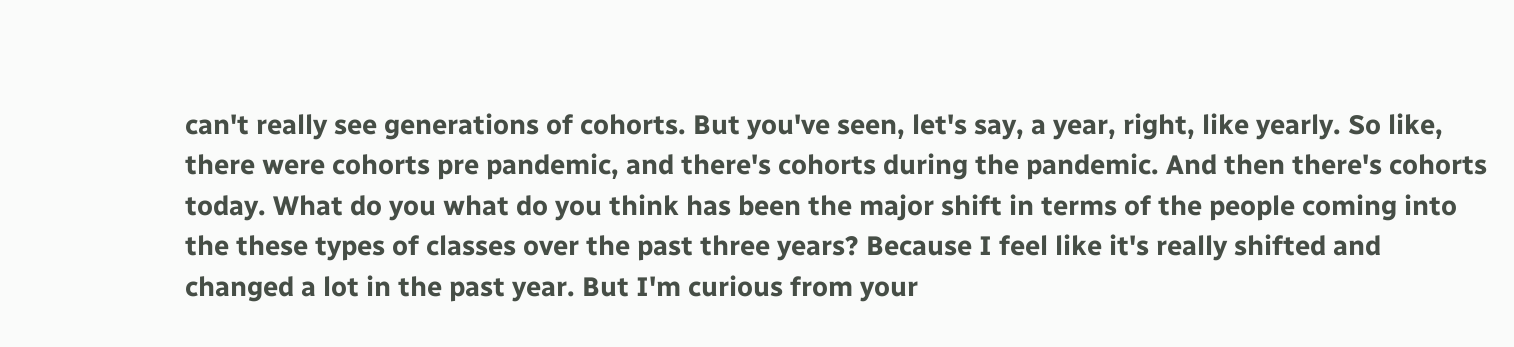can't really see generations of cohorts. But you've seen, let's say, a year, right, like yearly. So like, there were cohorts pre pandemic, and there's cohorts during the pandemic. And then there's cohorts today. What do you what do you think has been the major shift in terms of the people coming into the these types of classes over the past three years? Because I feel like it's really shifted and changed a lot in the past year. But I'm curious from your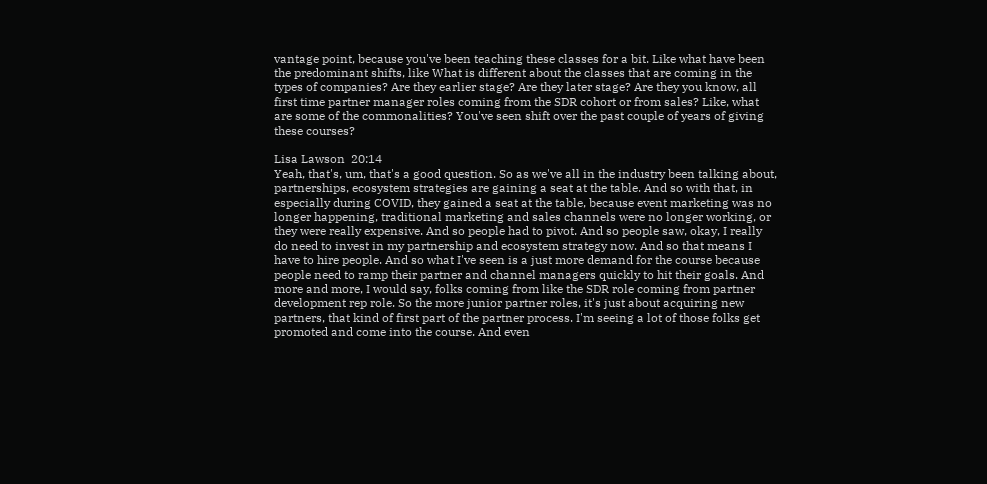vantage point, because you've been teaching these classes for a bit. Like what have been the predominant shifts, like What is different about the classes that are coming in the types of companies? Are they earlier stage? Are they later stage? Are they you know, all first time partner manager roles coming from the SDR cohort or from sales? Like, what are some of the commonalities? You've seen shift over the past couple of years of giving these courses?

Lisa Lawson  20:14
Yeah, that's, um, that's a good question. So as we've all in the industry been talking about, partnerships, ecosystem strategies are gaining a seat at the table. And so with that, in especially during COVID, they gained a seat at the table, because event marketing was no longer happening, traditional marketing and sales channels were no longer working, or they were really expensive. And so people had to pivot. And so people saw, okay, I really do need to invest in my partnership and ecosystem strategy now. And so that means I have to hire people. And so what I've seen is a just more demand for the course because people need to ramp their partner and channel managers quickly to hit their goals. And more and more, I would say, folks coming from like the SDR role coming from partner development rep role. So the more junior partner roles, it's just about acquiring new partners, that kind of first part of the partner process. I'm seeing a lot of those folks get promoted and come into the course. And even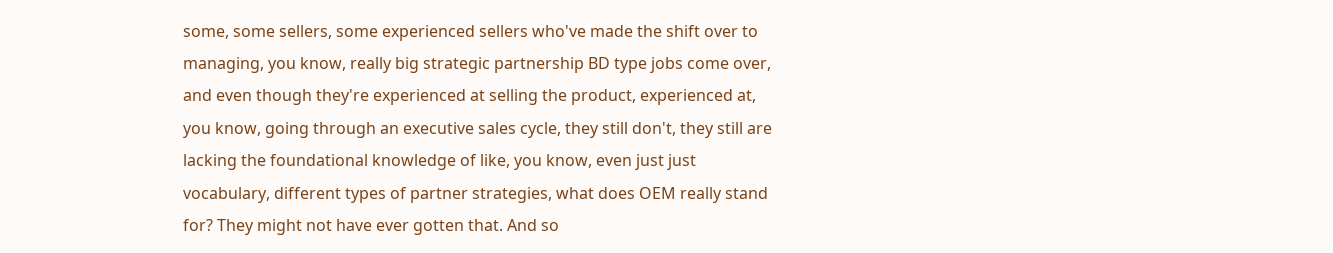some, some sellers, some experienced sellers who've made the shift over to managing, you know, really big strategic partnership BD type jobs come over, and even though they're experienced at selling the product, experienced at, you know, going through an executive sales cycle, they still don't, they still are lacking the foundational knowledge of like, you know, even just just vocabulary, different types of partner strategies, what does OEM really stand for? They might not have ever gotten that. And so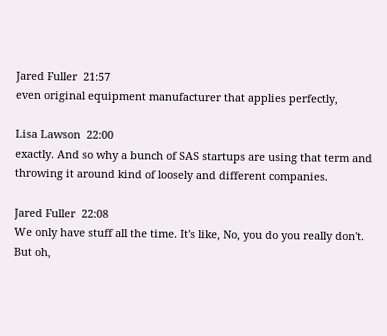Jared Fuller  21:57
even original equipment manufacturer that applies perfectly,

Lisa Lawson  22:00
exactly. And so why a bunch of SAS startups are using that term and throwing it around kind of loosely and different companies.

Jared Fuller  22:08
We only have stuff all the time. It's like, No, you do you really don't. But oh,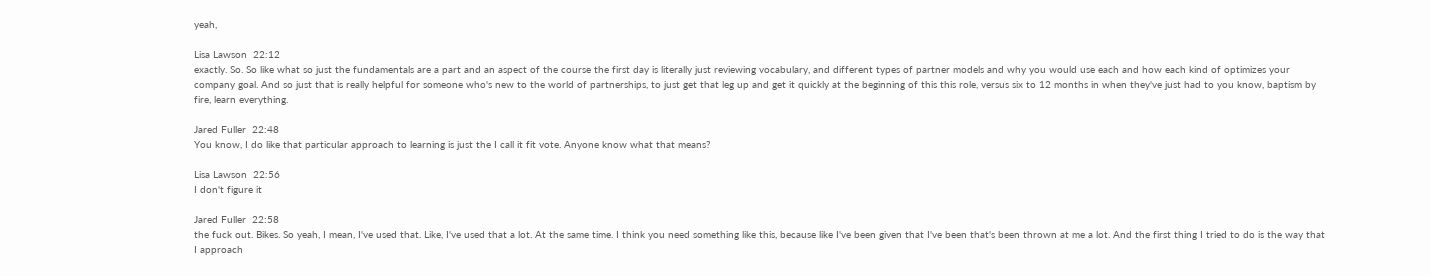yeah,

Lisa Lawson  22:12
exactly. So. So like what so just the fundamentals are a part and an aspect of the course the first day is literally just reviewing vocabulary, and different types of partner models and why you would use each and how each kind of optimizes your company goal. And so just that is really helpful for someone who's new to the world of partnerships, to just get that leg up and get it quickly at the beginning of this this role, versus six to 12 months in when they've just had to you know, baptism by fire, learn everything.

Jared Fuller  22:48
You know, I do like that particular approach to learning is just the I call it fit vote. Anyone know what that means?

Lisa Lawson  22:56
I don't figure it

Jared Fuller  22:58
the fuck out. Bikes. So yeah, I mean, I've used that. Like, I've used that a lot. At the same time. I think you need something like this, because like I've been given that I've been that's been thrown at me a lot. And the first thing I tried to do is the way that I approach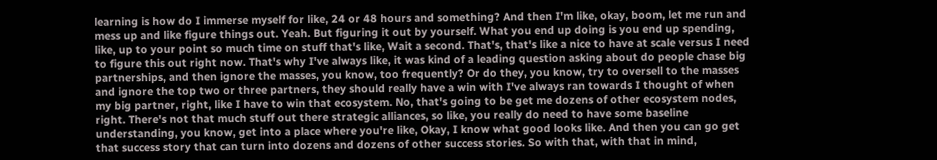learning is how do I immerse myself for like, 24 or 48 hours and something? And then I'm like, okay, boom, let me run and mess up and like figure things out. Yeah. But figuring it out by yourself. What you end up doing is you end up spending, like, up to your point so much time on stuff that's like, Wait a second. That's, that's like a nice to have at scale versus I need to figure this out right now. That's why I've always like, it was kind of a leading question asking about do people chase big partnerships, and then ignore the masses, you know, too frequently? Or do they, you know, try to oversell to the masses and ignore the top two or three partners, they should really have a win with I've always ran towards I thought of when my big partner, right, like I have to win that ecosystem. No, that's going to be get me dozens of other ecosystem nodes, right. There's not that much stuff out there strategic alliances, so like, you really do need to have some baseline understanding, you know, get into a place where you're like, Okay, I know what good looks like. And then you can go get that success story that can turn into dozens and dozens of other success stories. So with that, with that in mind,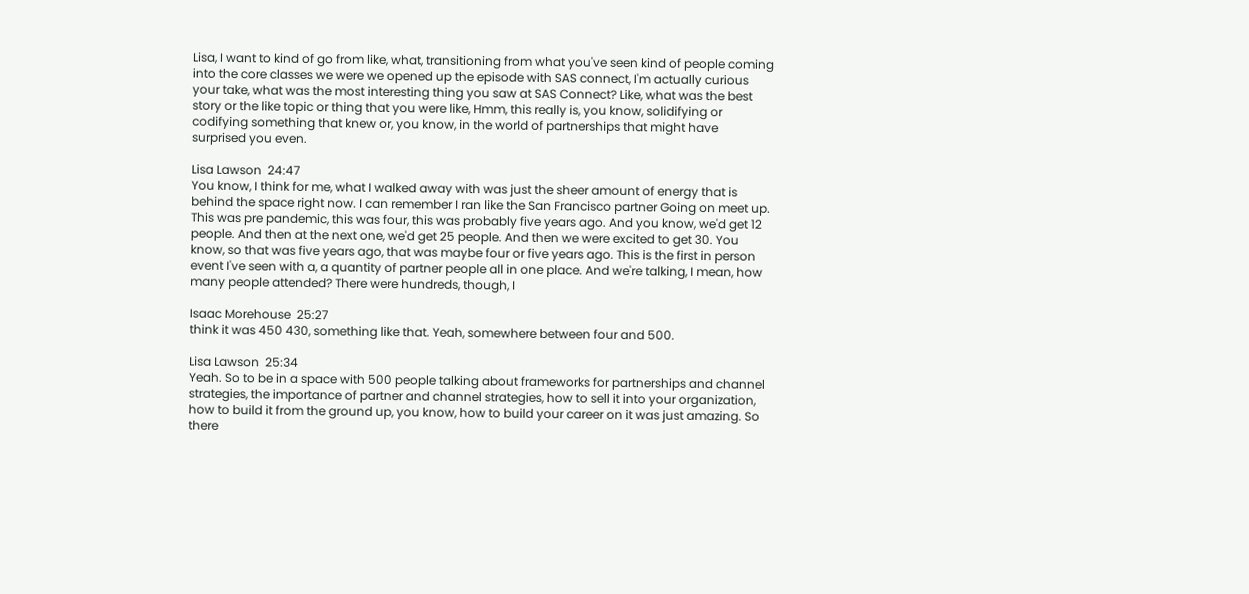Lisa, I want to kind of go from like, what, transitioning from what you've seen kind of people coming into the core classes we were we opened up the episode with SAS connect, I'm actually curious your take, what was the most interesting thing you saw at SAS Connect? Like, what was the best story or the like topic or thing that you were like, Hmm, this really is, you know, solidifying or codifying something that knew or, you know, in the world of partnerships that might have surprised you even.

Lisa Lawson  24:47
You know, I think for me, what I walked away with was just the sheer amount of energy that is behind the space right now. I can remember I ran like the San Francisco partner Going on meet up. This was pre pandemic, this was four, this was probably five years ago. And you know, we'd get 12 people. And then at the next one, we'd get 25 people. And then we were excited to get 30. You know, so that was five years ago, that was maybe four or five years ago. This is the first in person event I've seen with a, a quantity of partner people all in one place. And we're talking, I mean, how many people attended? There were hundreds, though, I

Isaac Morehouse  25:27
think it was 450 430, something like that. Yeah, somewhere between four and 500.

Lisa Lawson  25:34
Yeah. So to be in a space with 500 people talking about frameworks for partnerships and channel strategies, the importance of partner and channel strategies, how to sell it into your organization, how to build it from the ground up, you know, how to build your career on it was just amazing. So there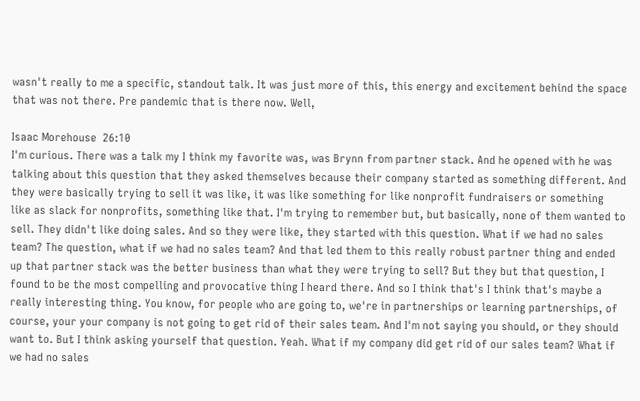wasn't really to me a specific, standout talk. It was just more of this, this energy and excitement behind the space that was not there. Pre pandemic that is there now. Well,

Isaac Morehouse  26:10
I'm curious. There was a talk my I think my favorite was, was Brynn from partner stack. And he opened with he was talking about this question that they asked themselves because their company started as something different. And they were basically trying to sell it was like, it was like something for like nonprofit fundraisers or something like as slack for nonprofits, something like that. I'm trying to remember but, but basically, none of them wanted to sell. They didn't like doing sales. And so they were like, they started with this question. What if we had no sales team? The question, what if we had no sales team? And that led them to this really robust partner thing and ended up that partner stack was the better business than what they were trying to sell? But they but that question, I found to be the most compelling and provocative thing I heard there. And so I think that's I think that's maybe a really interesting thing. You know, for people who are going to, we're in partnerships or learning partnerships, of course, your your company is not going to get rid of their sales team. And I'm not saying you should, or they should want to. But I think asking yourself that question. Yeah. What if my company did get rid of our sales team? What if we had no sales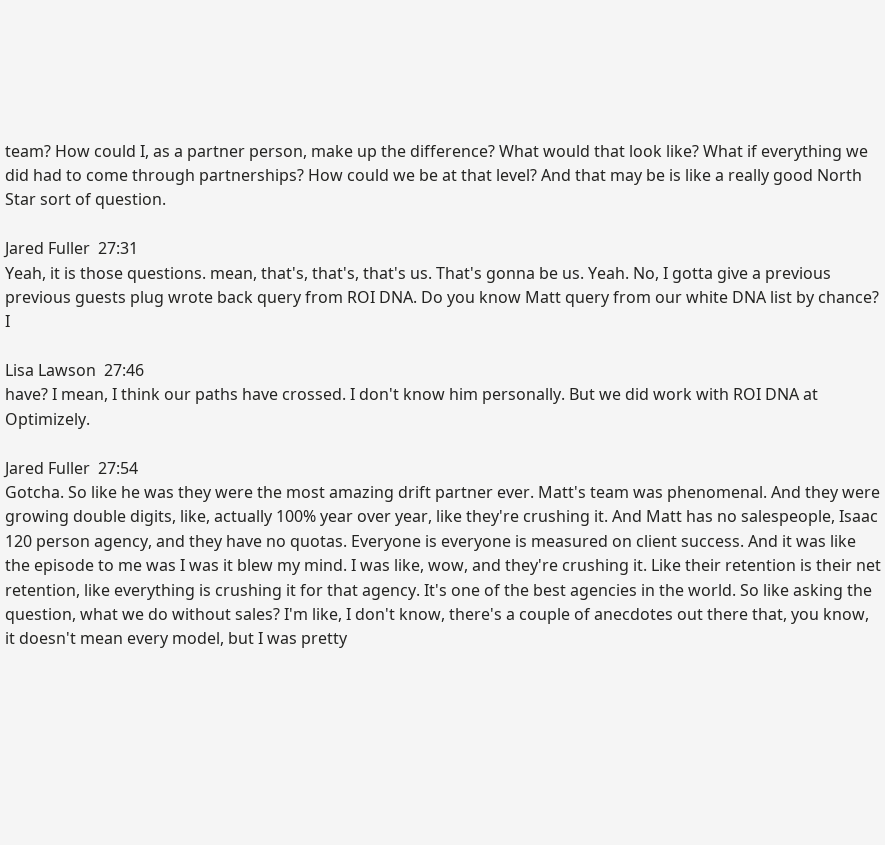team? How could I, as a partner person, make up the difference? What would that look like? What if everything we did had to come through partnerships? How could we be at that level? And that may be is like a really good North Star sort of question.

Jared Fuller  27:31
Yeah, it is those questions. mean, that's, that's, that's us. That's gonna be us. Yeah. No, I gotta give a previous previous guests plug wrote back query from ROI DNA. Do you know Matt query from our white DNA list by chance? I

Lisa Lawson  27:46
have? I mean, I think our paths have crossed. I don't know him personally. But we did work with ROI DNA at Optimizely.

Jared Fuller  27:54
Gotcha. So like he was they were the most amazing drift partner ever. Matt's team was phenomenal. And they were growing double digits, like, actually 100% year over year, like they're crushing it. And Matt has no salespeople, Isaac 120 person agency, and they have no quotas. Everyone is everyone is measured on client success. And it was like the episode to me was I was it blew my mind. I was like, wow, and they're crushing it. Like their retention is their net retention, like everything is crushing it for that agency. It's one of the best agencies in the world. So like asking the question, what we do without sales? I'm like, I don't know, there's a couple of anecdotes out there that, you know, it doesn't mean every model, but I was pretty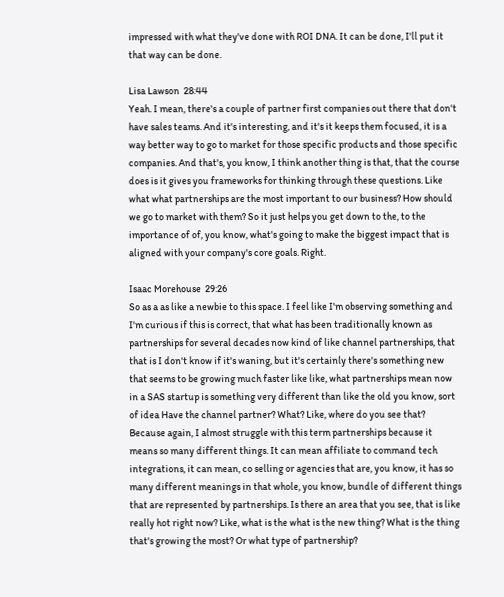impressed with what they've done with ROI DNA. It can be done, I'll put it that way can be done.

Lisa Lawson  28:44
Yeah. I mean, there's a couple of partner first companies out there that don't have sales teams. And it's interesting, and it's it keeps them focused, it is a way better way to go to market for those specific products and those specific companies. And that's, you know, I think another thing is that, that the course does is it gives you frameworks for thinking through these questions. Like what what partnerships are the most important to our business? How should we go to market with them? So it just helps you get down to the, to the importance of of, you know, what's going to make the biggest impact that is aligned with your company's core goals. Right.

Isaac Morehouse  29:26
So as a as like a newbie to this space. I feel like I'm observing something and I'm curious if this is correct, that what has been traditionally known as partnerships for several decades now kind of like channel partnerships, that that is I don't know if it's waning, but it's certainly there's something new that seems to be growing much faster like like, what partnerships mean now in a SAS startup is something very different than like the old you know, sort of idea Have the channel partner? What? Like, where do you see that? Because again, I almost struggle with this term partnerships because it means so many different things. It can mean affiliate to command tech integrations, it can mean, co selling or agencies that are, you know, it has so many different meanings in that whole, you know, bundle of different things that are represented by partnerships. Is there an area that you see, that is like really hot right now? Like, what is the what is the new thing? What is the thing that's growing the most? Or what type of partnership?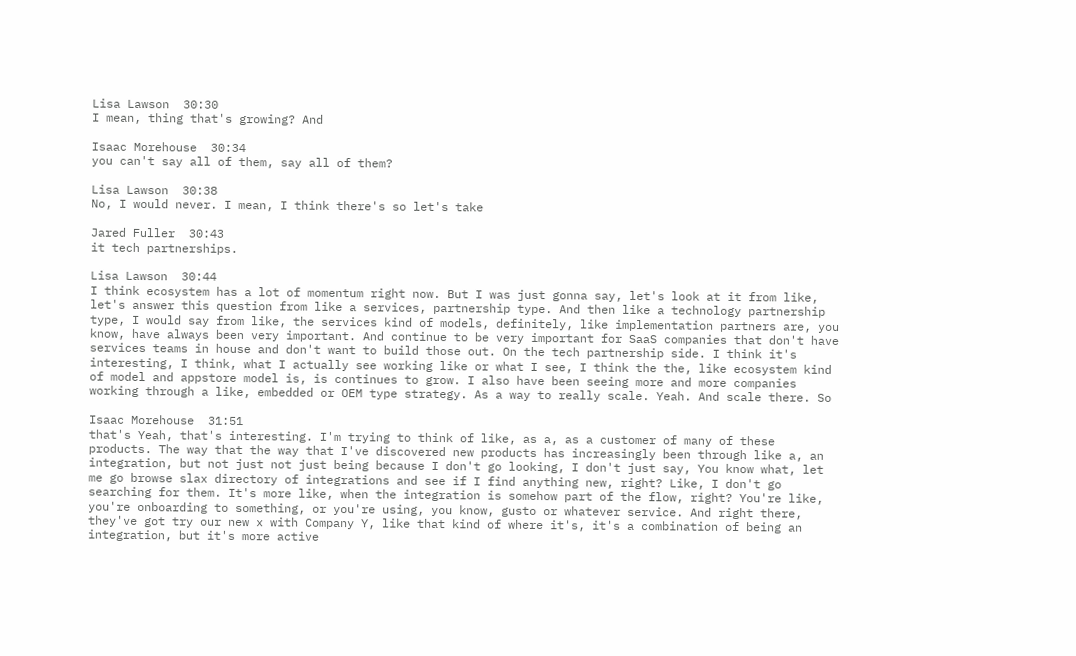Lisa Lawson  30:30
I mean, thing that's growing? And

Isaac Morehouse  30:34
you can't say all of them, say all of them?

Lisa Lawson  30:38
No, I would never. I mean, I think there's so let's take

Jared Fuller  30:43
it tech partnerships.

Lisa Lawson  30:44
I think ecosystem has a lot of momentum right now. But I was just gonna say, let's look at it from like, let's answer this question from like a services, partnership type. And then like a technology partnership type, I would say from like, the services kind of models, definitely, like implementation partners are, you know, have always been very important. And continue to be very important for SaaS companies that don't have services teams in house and don't want to build those out. On the tech partnership side. I think it's interesting, I think, what I actually see working like or what I see, I think the the, like ecosystem kind of model and appstore model is, is continues to grow. I also have been seeing more and more companies working through a like, embedded or OEM type strategy. As a way to really scale. Yeah. And scale there. So

Isaac Morehouse  31:51
that's Yeah, that's interesting. I'm trying to think of like, as a, as a customer of many of these products. The way that the way that I've discovered new products has increasingly been through like a, an integration, but not just not just being because I don't go looking, I don't just say, You know what, let me go browse slax directory of integrations and see if I find anything new, right? Like, I don't go searching for them. It's more like, when the integration is somehow part of the flow, right? You're like, you're onboarding to something, or you're using, you know, gusto or whatever service. And right there, they've got try our new x with Company Y, like that kind of where it's, it's a combination of being an integration, but it's more active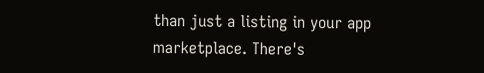than just a listing in your app marketplace. There's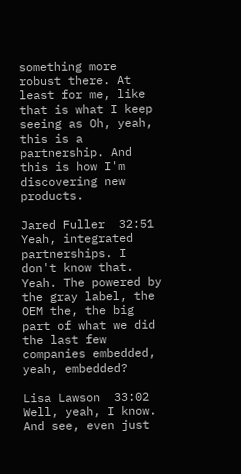something more robust there. At least for me, like that is what I keep seeing as Oh, yeah, this is a partnership. And this is how I'm discovering new products.

Jared Fuller  32:51
Yeah, integrated partnerships. I don't know that. Yeah. The powered by the gray label, the OEM the, the big part of what we did the last few companies embedded, yeah, embedded?

Lisa Lawson  33:02
Well, yeah, I know. And see, even just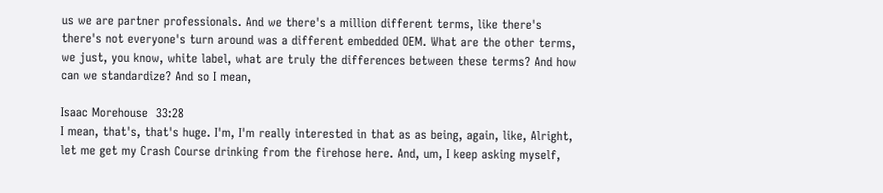us we are partner professionals. And we there's a million different terms, like there's there's not everyone's turn around was a different embedded OEM. What are the other terms, we just, you know, white label, what are truly the differences between these terms? And how can we standardize? And so I mean,

Isaac Morehouse  33:28
I mean, that's, that's huge. I'm, I'm really interested in that as as being, again, like, Alright, let me get my Crash Course drinking from the firehose here. And, um, I keep asking myself,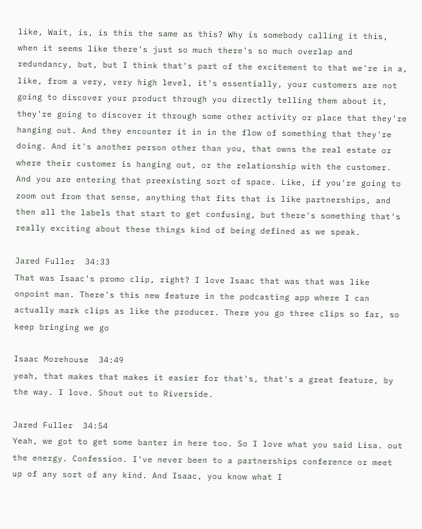like, Wait, is, is this the same as this? Why is somebody calling it this, when it seems like there's just so much there's so much overlap and redundancy, but, but I think that's part of the excitement to that we're in a, like, from a very, very high level, it's essentially, your customers are not going to discover your product through you directly telling them about it, they're going to discover it through some other activity or place that they're hanging out. And they encounter it in in the flow of something that they're doing. And it's another person other than you, that owns the real estate or where their customer is hanging out, or the relationship with the customer. And you are entering that preexisting sort of space. Like, if you're going to zoom out from that sense, anything that fits that is like partnerships, and then all the labels that start to get confusing, but there's something that's really exciting about these things kind of being defined as we speak.

Jared Fuller  34:33
That was Isaac's promo clip, right? I love Isaac that was that was like onpoint man. There's this new feature in the podcasting app where I can actually mark clips as like the producer. There you go three clips so far, so keep bringing we go

Isaac Morehouse  34:49
yeah, that makes that makes it easier for that's, that's a great feature, by the way. I love. Shout out to Riverside.

Jared Fuller  34:54
Yeah, we got to get some banter in here too. So I love what you said Lisa. out the energy. Confession. I've never been to a partnerships conference or meet up of any sort of any kind. And Isaac, you know what I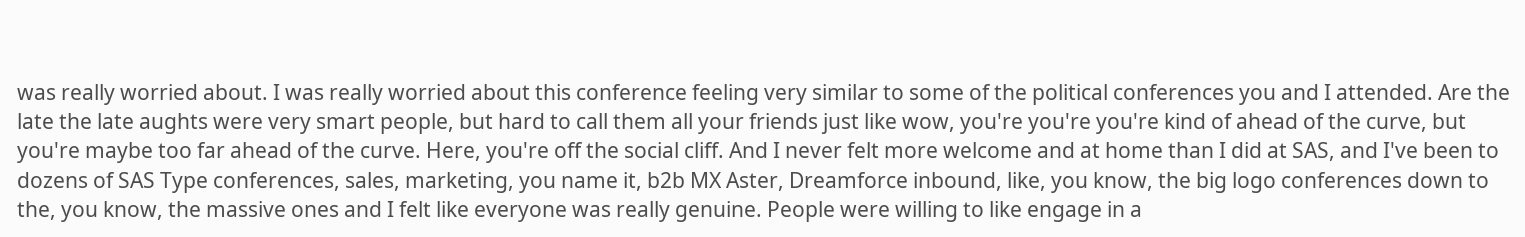was really worried about. I was really worried about this conference feeling very similar to some of the political conferences you and I attended. Are the late the late aughts were very smart people, but hard to call them all your friends just like wow, you're you're you're kind of ahead of the curve, but you're maybe too far ahead of the curve. Here, you're off the social cliff. And I never felt more welcome and at home than I did at SAS, and I've been to dozens of SAS Type conferences, sales, marketing, you name it, b2b MX Aster, Dreamforce inbound, like, you know, the big logo conferences down to the, you know, the massive ones and I felt like everyone was really genuine. People were willing to like engage in a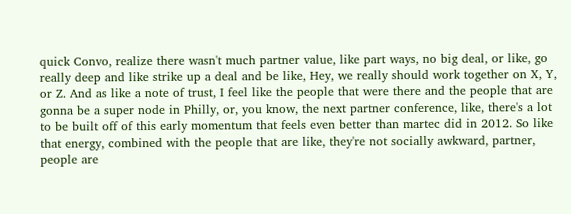quick Convo, realize there wasn't much partner value, like part ways, no big deal, or like, go really deep and like strike up a deal and be like, Hey, we really should work together on X, Y, or Z. And as like a note of trust, I feel like the people that were there and the people that are gonna be a super node in Philly, or, you know, the next partner conference, like, there's a lot to be built off of this early momentum that feels even better than martec did in 2012. So like that energy, combined with the people that are like, they're not socially awkward, partner, people are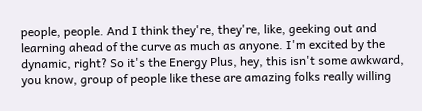people, people. And I think they're, they're, like, geeking out and learning ahead of the curve as much as anyone. I'm excited by the dynamic, right? So it's the Energy Plus, hey, this isn't some awkward, you know, group of people like these are amazing folks really willing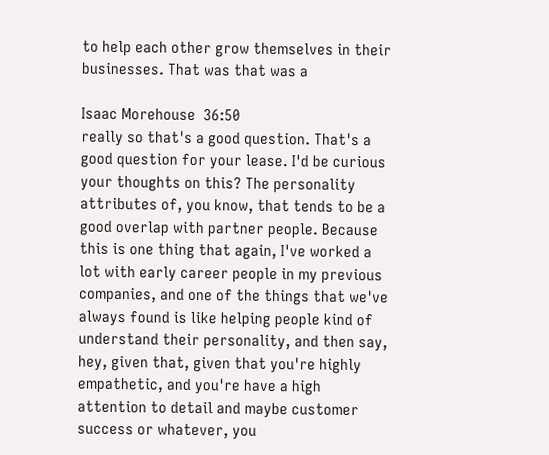to help each other grow themselves in their businesses. That was that was a

Isaac Morehouse  36:50
really so that's a good question. That's a good question for your lease. I'd be curious your thoughts on this? The personality attributes of, you know, that tends to be a good overlap with partner people. Because this is one thing that again, I've worked a lot with early career people in my previous companies, and one of the things that we've always found is like helping people kind of understand their personality, and then say, hey, given that, given that you're highly empathetic, and you're have a high attention to detail and maybe customer success or whatever, you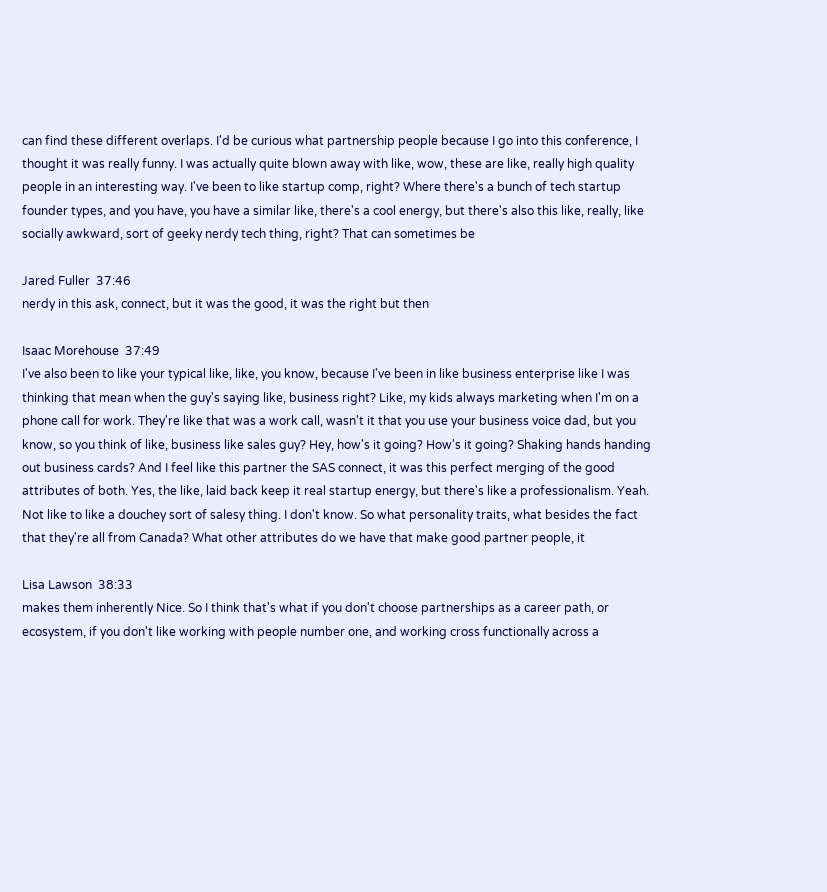can find these different overlaps. I'd be curious what partnership people because I go into this conference, I thought it was really funny. I was actually quite blown away with like, wow, these are like, really high quality people in an interesting way. I've been to like startup comp, right? Where there's a bunch of tech startup founder types, and you have, you have a similar like, there's a cool energy, but there's also this like, really, like socially awkward, sort of geeky nerdy tech thing, right? That can sometimes be

Jared Fuller  37:46
nerdy in this ask, connect, but it was the good, it was the right but then

Isaac Morehouse  37:49
I've also been to like your typical like, like, you know, because I've been in like business enterprise like I was thinking that mean when the guy's saying like, business right? Like, my kids always marketing when I'm on a phone call for work. They're like that was a work call, wasn't it that you use your business voice dad, but you know, so you think of like, business like sales guy? Hey, how's it going? How's it going? Shaking hands handing out business cards? And I feel like this partner the SAS connect, it was this perfect merging of the good attributes of both. Yes, the like, laid back keep it real startup energy, but there's like a professionalism. Yeah. Not like to like a douchey sort of salesy thing. I don't know. So what personality traits, what besides the fact that they're all from Canada? What other attributes do we have that make good partner people, it

Lisa Lawson  38:33
makes them inherently Nice. So I think that's what if you don't choose partnerships as a career path, or ecosystem, if you don't like working with people number one, and working cross functionally across a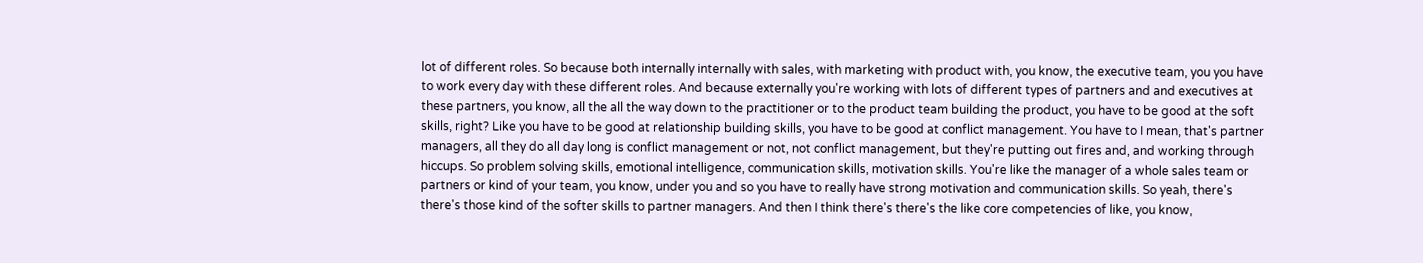lot of different roles. So because both internally internally with sales, with marketing with product with, you know, the executive team, you you have to work every day with these different roles. And because externally you're working with lots of different types of partners and and executives at these partners, you know, all the all the way down to the practitioner or to the product team building the product, you have to be good at the soft skills, right? Like you have to be good at relationship building skills, you have to be good at conflict management. You have to I mean, that's partner managers, all they do all day long is conflict management or not, not conflict management, but they're putting out fires and, and working through hiccups. So problem solving skills, emotional intelligence, communication skills, motivation skills. You're like the manager of a whole sales team or partners or kind of your team, you know, under you and so you have to really have strong motivation and communication skills. So yeah, there's there's those kind of the softer skills to partner managers. And then I think there's there's the like core competencies of like, you know,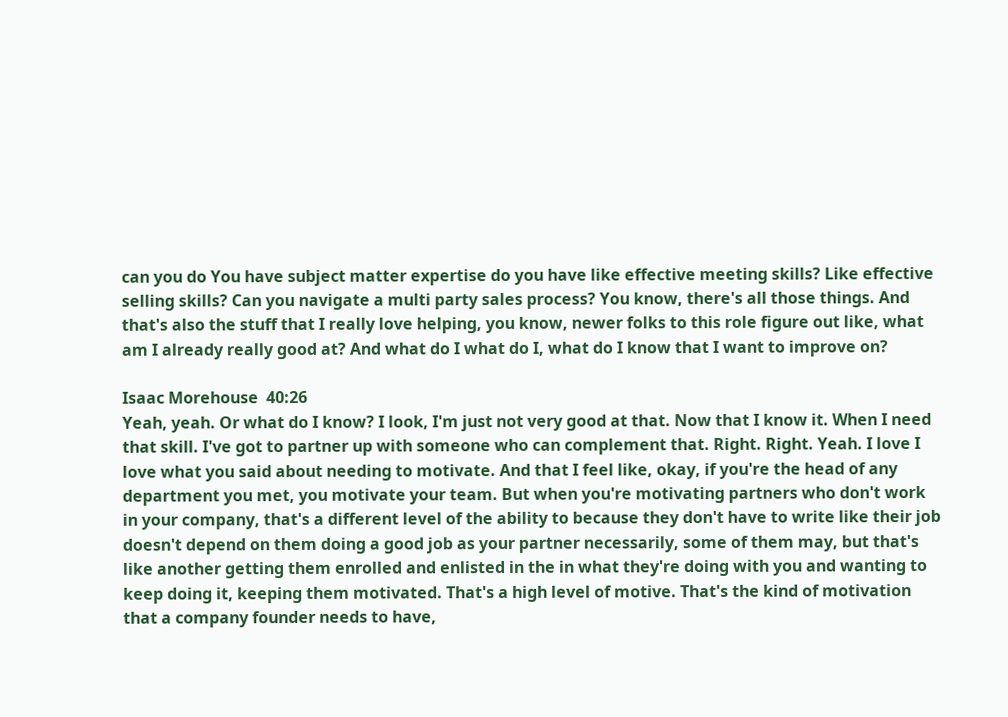can you do You have subject matter expertise do you have like effective meeting skills? Like effective selling skills? Can you navigate a multi party sales process? You know, there's all those things. And that's also the stuff that I really love helping, you know, newer folks to this role figure out like, what am I already really good at? And what do I what do I, what do I know that I want to improve on?

Isaac Morehouse  40:26
Yeah, yeah. Or what do I know? I look, I'm just not very good at that. Now that I know it. When I need that skill. I've got to partner up with someone who can complement that. Right. Right. Yeah. I love I love what you said about needing to motivate. And that I feel like, okay, if you're the head of any department you met, you motivate your team. But when you're motivating partners who don't work in your company, that's a different level of the ability to because they don't have to write like their job doesn't depend on them doing a good job as your partner necessarily, some of them may, but that's like another getting them enrolled and enlisted in the in what they're doing with you and wanting to keep doing it, keeping them motivated. That's a high level of motive. That's the kind of motivation that a company founder needs to have,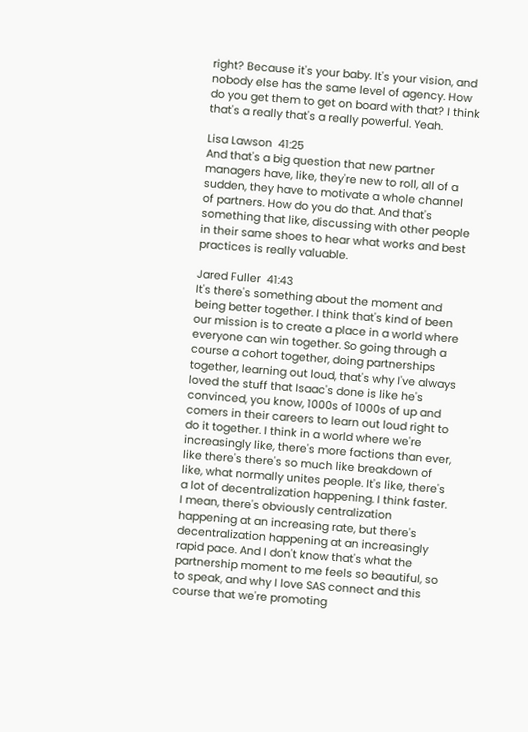right? Because it's your baby. It's your vision, and nobody else has the same level of agency. How do you get them to get on board with that? I think that's a really that's a really powerful. Yeah.

Lisa Lawson  41:25
And that's a big question that new partner managers have, like, they're new to roll, all of a sudden, they have to motivate a whole channel of partners. How do you do that. And that's something that like, discussing with other people in their same shoes to hear what works and best practices is really valuable.

Jared Fuller  41:43
It's there's something about the moment and being better together. I think that's kind of been our mission is to create a place in a world where everyone can win together. So going through a course a cohort together, doing partnerships together, learning out loud, that's why I've always loved the stuff that Isaac's done is like he's convinced, you know, 1000s of 1000s of up and comers in their careers to learn out loud right to do it together. I think in a world where we're increasingly like, there's more factions than ever, like there's there's so much like breakdown of like, what normally unites people. It's like, there's a lot of decentralization happening. I think faster. I mean, there's obviously centralization happening at an increasing rate, but there's decentralization happening at an increasingly rapid pace. And I don't know that's what the partnership moment to me feels so beautiful, so to speak, and why I love SAS connect and this course that we're promoting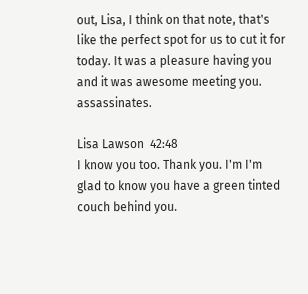out, Lisa, I think on that note, that's like the perfect spot for us to cut it for today. It was a pleasure having you and it was awesome meeting you. assassinates.

Lisa Lawson  42:48
I know you too. Thank you. I'm I'm glad to know you have a green tinted couch behind you.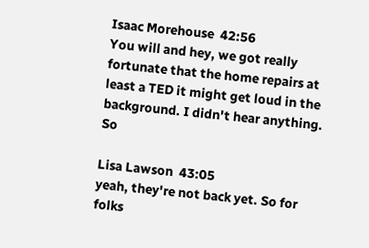Isaac Morehouse  42:56
You will and hey, we got really fortunate that the home repairs at least a TED it might get loud in the background. I didn't hear anything. So

Lisa Lawson  43:05
yeah, they're not back yet. So for folks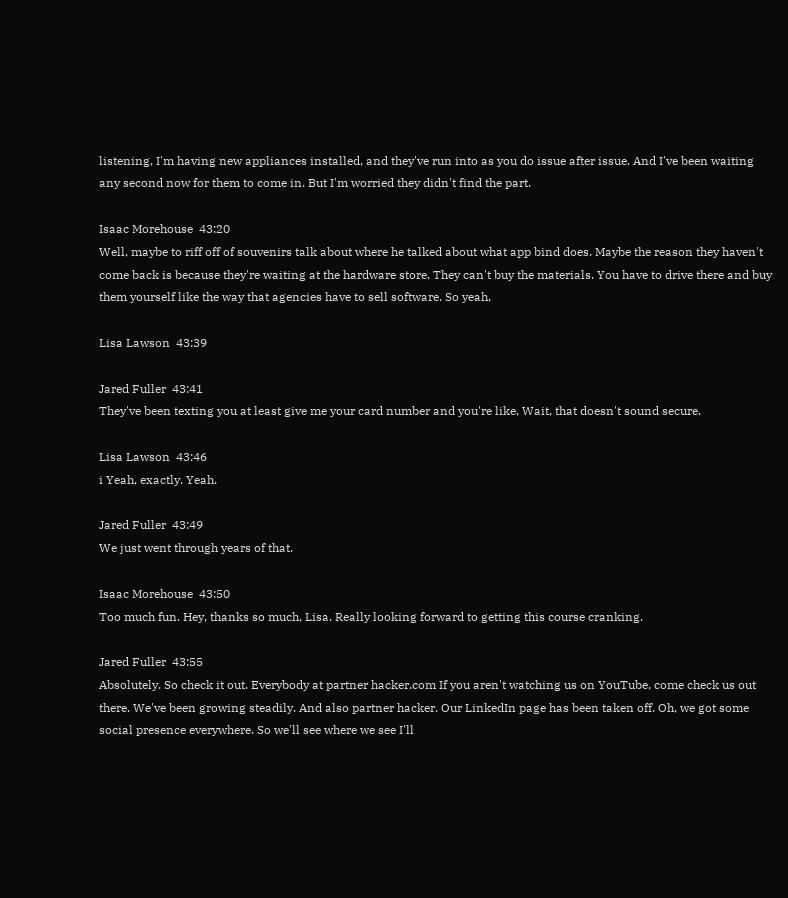listening, I'm having new appliances installed, and they've run into as you do issue after issue. And I've been waiting any second now for them to come in. But I'm worried they didn't find the part.

Isaac Morehouse  43:20
Well, maybe to riff off of souvenirs talk about where he talked about what app bind does. Maybe the reason they haven't come back is because they're waiting at the hardware store. They can't buy the materials. You have to drive there and buy them yourself like the way that agencies have to sell software. So yeah,

Lisa Lawson  43:39

Jared Fuller  43:41
They've been texting you at least give me your card number and you're like, Wait, that doesn't sound secure.

Lisa Lawson  43:46
i Yeah, exactly. Yeah.

Jared Fuller  43:49
We just went through years of that.

Isaac Morehouse  43:50
Too much fun. Hey, thanks so much, Lisa. Really looking forward to getting this course cranking.

Jared Fuller  43:55
Absolutely. So check it out. Everybody at partner hacker.com If you aren't watching us on YouTube, come check us out there. We've been growing steadily. And also partner hacker. Our LinkedIn page has been taken off. Oh, we got some social presence everywhere. So we'll see where we see I'll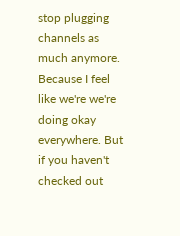stop plugging channels as much anymore. Because I feel like we're we're doing okay everywhere. But if you haven't checked out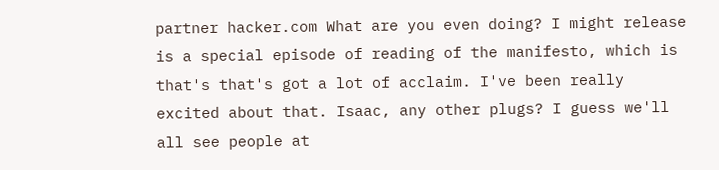partner hacker.com What are you even doing? I might release is a special episode of reading of the manifesto, which is that's that's got a lot of acclaim. I've been really excited about that. Isaac, any other plugs? I guess we'll all see people at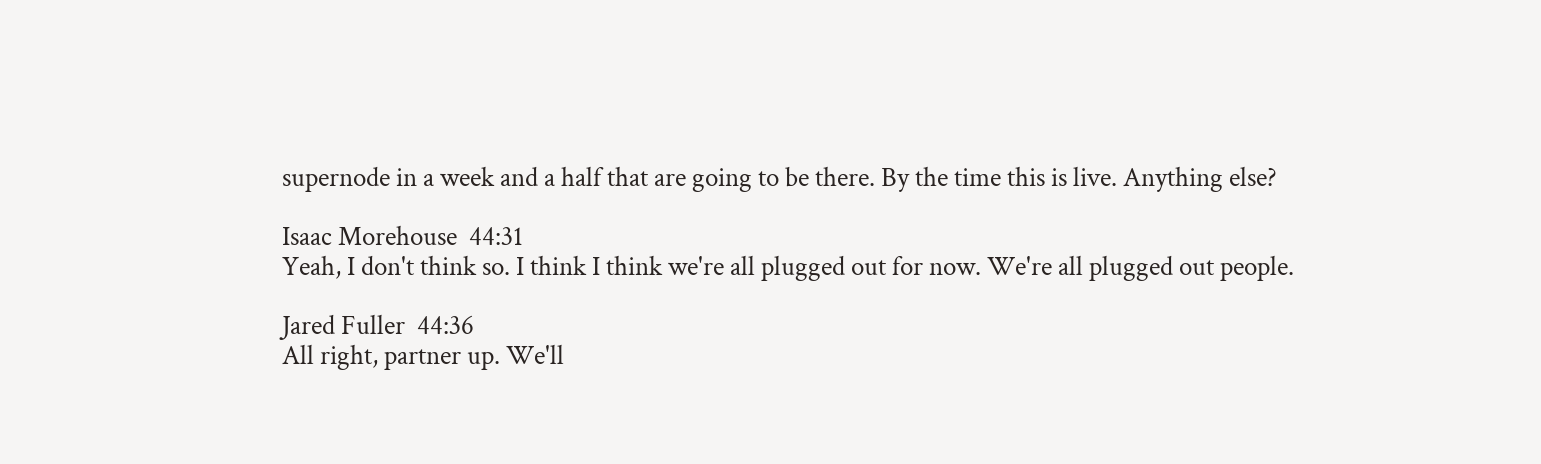supernode in a week and a half that are going to be there. By the time this is live. Anything else?

Isaac Morehouse  44:31
Yeah, I don't think so. I think I think we're all plugged out for now. We're all plugged out people.

Jared Fuller  44:36
All right, partner up. We'll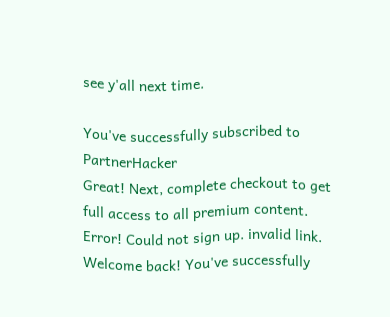see y'all next time.

You've successfully subscribed to PartnerHacker
Great! Next, complete checkout to get full access to all premium content.
Error! Could not sign up. invalid link.
Welcome back! You've successfully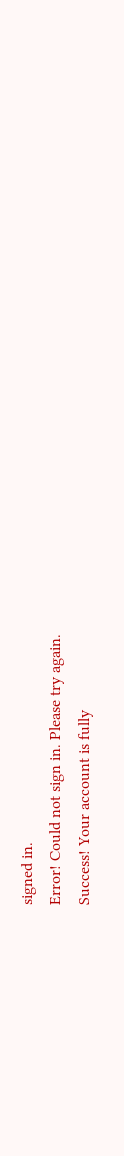signed in.
Error! Could not sign in. Please try again.
Success! Your account is fully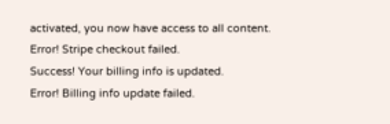activated, you now have access to all content.
Error! Stripe checkout failed.
Success! Your billing info is updated.
Error! Billing info update failed.